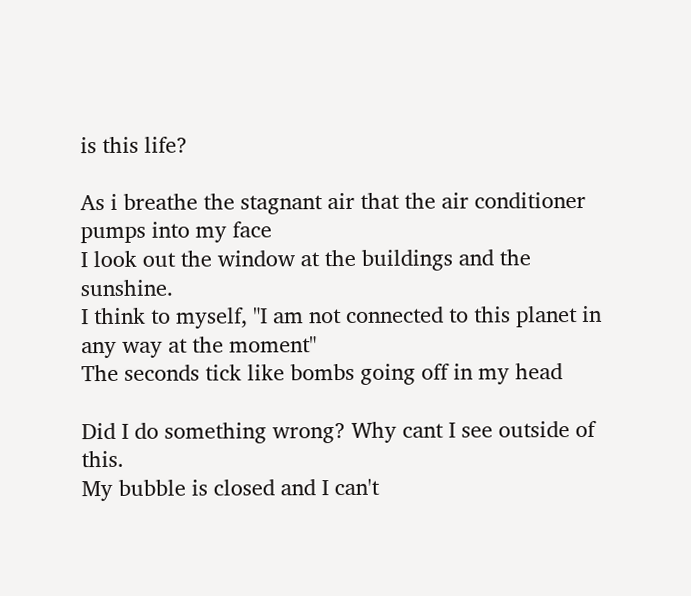is this life?

As i breathe the stagnant air that the air conditioner pumps into my face
I look out the window at the buildings and the sunshine.
I think to myself, "I am not connected to this planet in any way at the moment"
The seconds tick like bombs going off in my head

Did I do something wrong? Why cant I see outside of this.
My bubble is closed and I can't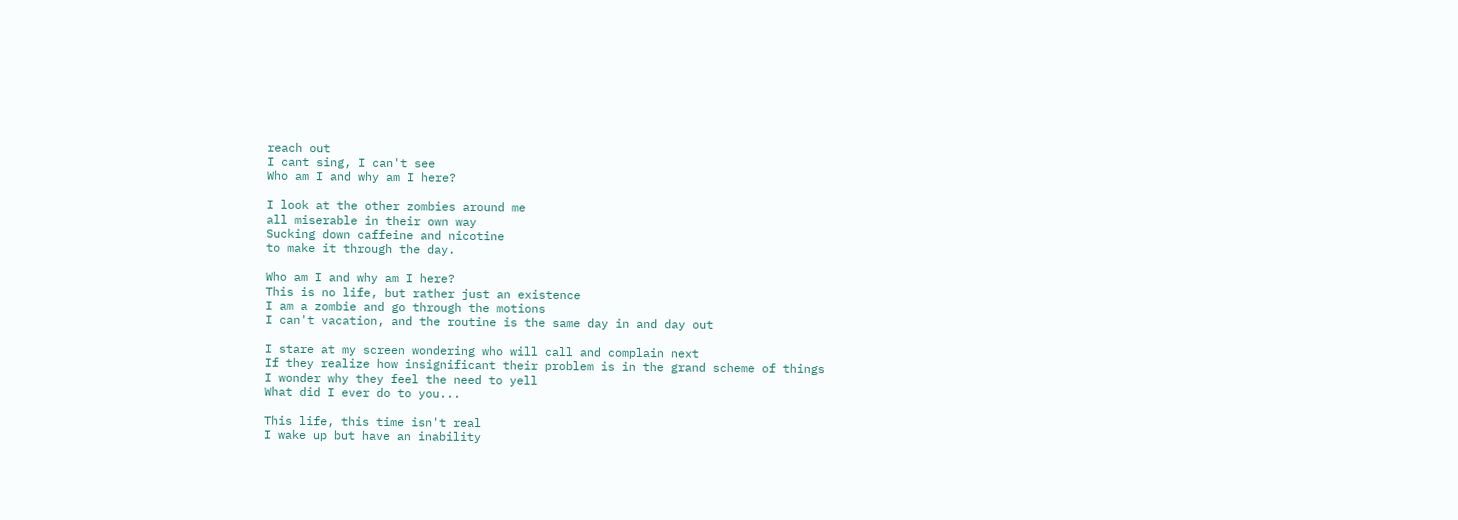reach out
I cant sing, I can't see
Who am I and why am I here?

I look at the other zombies around me
all miserable in their own way
Sucking down caffeine and nicotine
to make it through the day.

Who am I and why am I here?
This is no life, but rather just an existence
I am a zombie and go through the motions
I can't vacation, and the routine is the same day in and day out

I stare at my screen wondering who will call and complain next
If they realize how insignificant their problem is in the grand scheme of things
I wonder why they feel the need to yell
What did I ever do to you...

This life, this time isn't real
I wake up but have an inability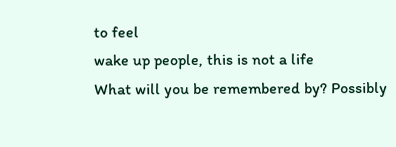to feel
wake up people, this is not a life
What will you be remembered by? Possibly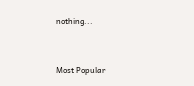nothing...


Most Popular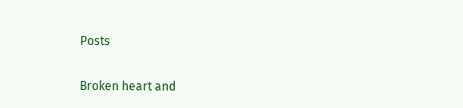Posts

Broken heart and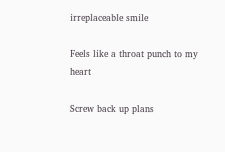irreplaceable smile

Feels like a throat punch to my heart

Screw back up plans